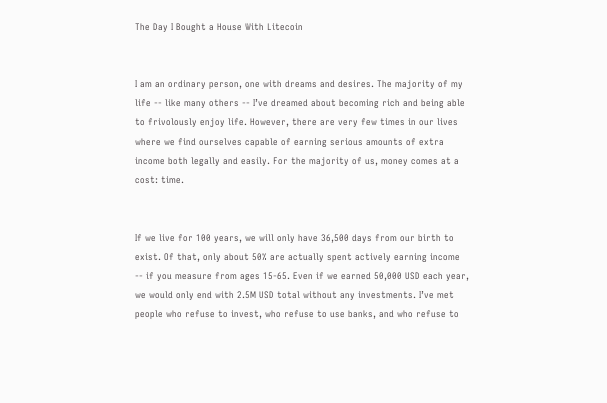The Day I Bought a House With Litecoin


I am an ordinary person, one with dreams and desires. The majority of my life -- like many others -- I’ve dreamed about becoming rich and being able to frivolously enjoy life. However, there are very few times in our lives where we find ourselves capable of earning serious amounts of extra income both legally and easily. For the majority of us, money comes at a cost: time.


If we live for 100 years, we will only have 36,500 days from our birth to exist. Of that, only about 50% are actually spent actively earning income -- if you measure from ages 15-65. Even if we earned 50,000 USD each year, we would only end with 2.5M USD total without any investments. I’ve met people who refuse to invest, who refuse to use banks, and who refuse to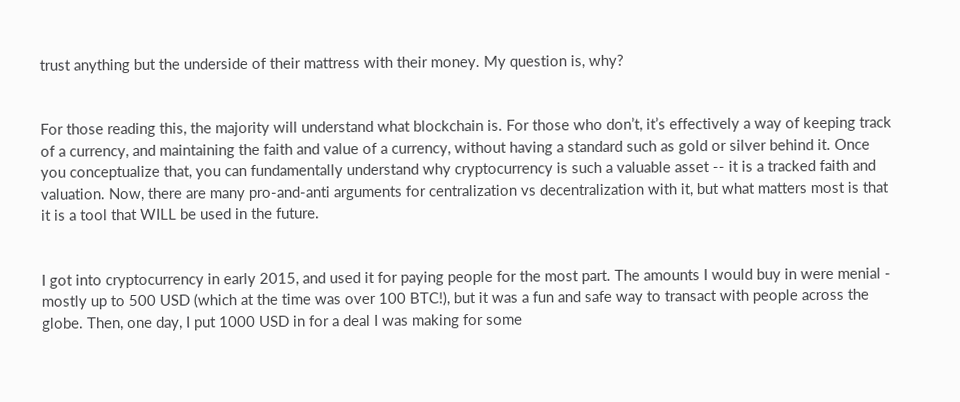trust anything but the underside of their mattress with their money. My question is, why?


For those reading this, the majority will understand what blockchain is. For those who don’t, it’s effectively a way of keeping track of a currency, and maintaining the faith and value of a currency, without having a standard such as gold or silver behind it. Once you conceptualize that, you can fundamentally understand why cryptocurrency is such a valuable asset -- it is a tracked faith and valuation. Now, there are many pro-and-anti arguments for centralization vs decentralization with it, but what matters most is that it is a tool that WILL be used in the future.


I got into cryptocurrency in early 2015, and used it for paying people for the most part. The amounts I would buy in were menial - mostly up to 500 USD (which at the time was over 100 BTC!), but it was a fun and safe way to transact with people across the globe. Then, one day, I put 1000 USD in for a deal I was making for some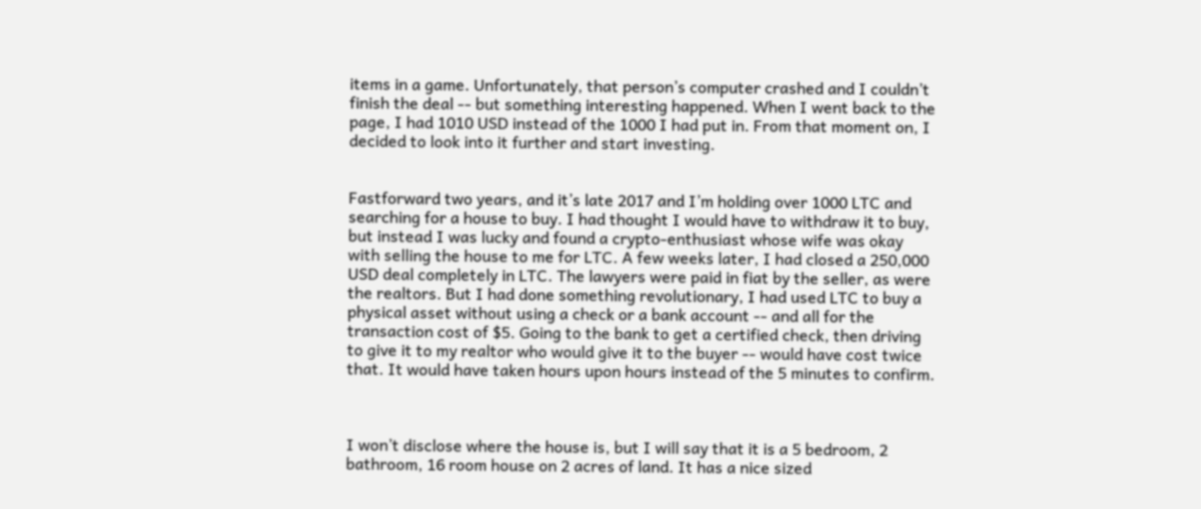items in a game. Unfortunately, that person’s computer crashed and I couldn’t finish the deal -- but something interesting happened. When I went back to the page, I had 1010 USD instead of the 1000 I had put in. From that moment on, I decided to look into it further and start investing.


Fastforward two years, and it’s late 2017 and I’m holding over 1000 LTC and searching for a house to buy. I had thought I would have to withdraw it to buy, but instead I was lucky and found a crypto-enthusiast whose wife was okay with selling the house to me for LTC. A few weeks later, I had closed a 250,000 USD deal completely in LTC. The lawyers were paid in fiat by the seller, as were the realtors. But I had done something revolutionary, I had used LTC to buy a physical asset without using a check or a bank account -- and all for the transaction cost of $5. Going to the bank to get a certified check, then driving to give it to my realtor who would give it to the buyer -- would have cost twice that. It would have taken hours upon hours instead of the 5 minutes to confirm.



I won’t disclose where the house is, but I will say that it is a 5 bedroom, 2 bathroom, 16 room house on 2 acres of land. It has a nice sized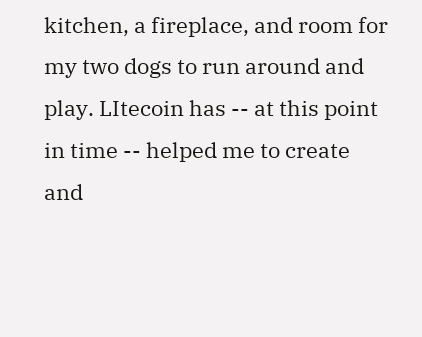kitchen, a fireplace, and room for my two dogs to run around and play. LItecoin has -- at this point in time -- helped me to create and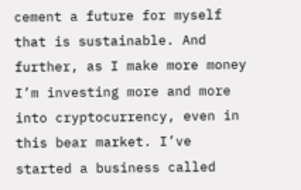cement a future for myself that is sustainable. And further, as I make more money I’m investing more and more into cryptocurrency, even in this bear market. I’ve started a business called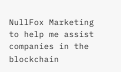NullFox Marketing to help me assist companies in the blockchain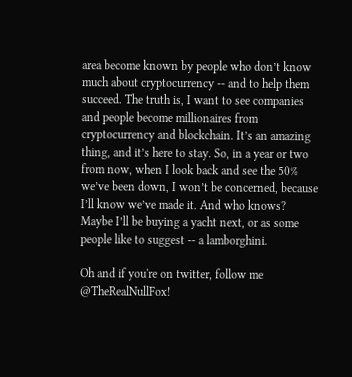area become known by people who don’t know much about cryptocurrency -- and to help them succeed. The truth is, I want to see companies and people become millionaires from cryptocurrency and blockchain. It’s an amazing thing, and it’s here to stay. So, in a year or two from now, when I look back and see the 50% we’ve been down, I won’t be concerned, because I’ll know we’ve made it. And who knows? Maybe I’ll be buying a yacht next, or as some people like to suggest -- a lamborghini.

Oh and if you're on twitter, follow me @TheRealNullFox!